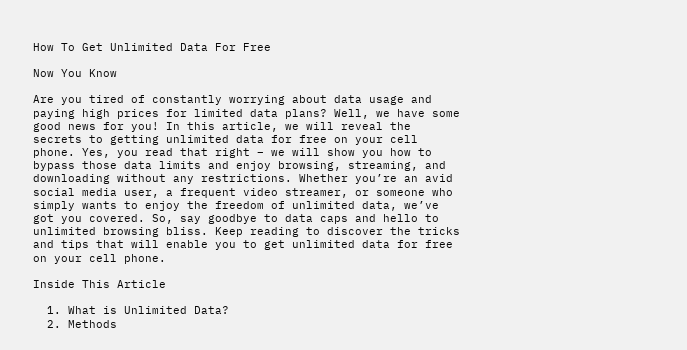How To Get Unlimited Data For Free

Now You Know

Are you tired of constantly worrying about data usage and paying high prices for limited data plans? Well, we have some good news for you! In this article, we will reveal the secrets to getting unlimited data for free on your cell phone. Yes, you read that right – we will show you how to bypass those data limits and enjoy browsing, streaming, and downloading without any restrictions. Whether you’re an avid social media user, a frequent video streamer, or someone who simply wants to enjoy the freedom of unlimited data, we’ve got you covered. So, say goodbye to data caps and hello to unlimited browsing bliss. Keep reading to discover the tricks and tips that will enable you to get unlimited data for free on your cell phone.

Inside This Article

  1. What is Unlimited Data?
  2. Methods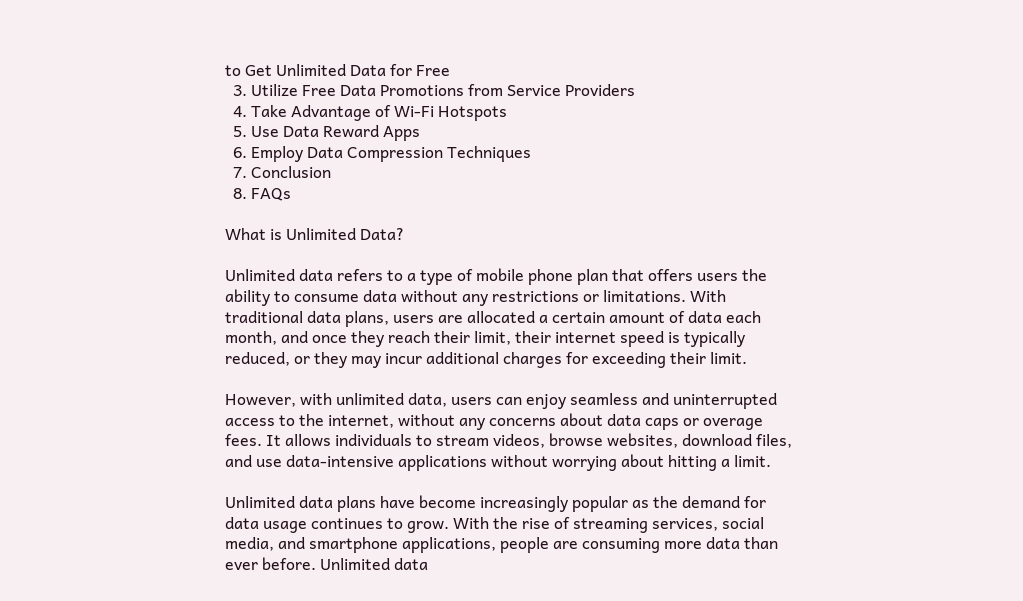to Get Unlimited Data for Free
  3. Utilize Free Data Promotions from Service Providers
  4. Take Advantage of Wi-Fi Hotspots
  5. Use Data Reward Apps
  6. Employ Data Compression Techniques
  7. Conclusion
  8. FAQs

What is Unlimited Data?

Unlimited data refers to a type of mobile phone plan that offers users the ability to consume data without any restrictions or limitations. With traditional data plans, users are allocated a certain amount of data each month, and once they reach their limit, their internet speed is typically reduced, or they may incur additional charges for exceeding their limit.

However, with unlimited data, users can enjoy seamless and uninterrupted access to the internet, without any concerns about data caps or overage fees. It allows individuals to stream videos, browse websites, download files, and use data-intensive applications without worrying about hitting a limit.

Unlimited data plans have become increasingly popular as the demand for data usage continues to grow. With the rise of streaming services, social media, and smartphone applications, people are consuming more data than ever before. Unlimited data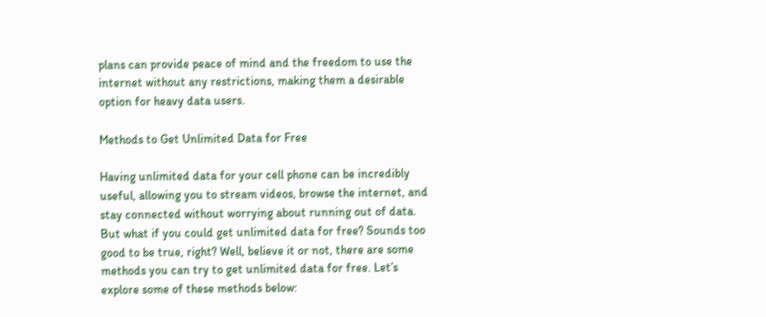plans can provide peace of mind and the freedom to use the internet without any restrictions, making them a desirable option for heavy data users.

Methods to Get Unlimited Data for Free

Having unlimited data for your cell phone can be incredibly useful, allowing you to stream videos, browse the internet, and stay connected without worrying about running out of data. But what if you could get unlimited data for free? Sounds too good to be true, right? Well, believe it or not, there are some methods you can try to get unlimited data for free. Let’s explore some of these methods below: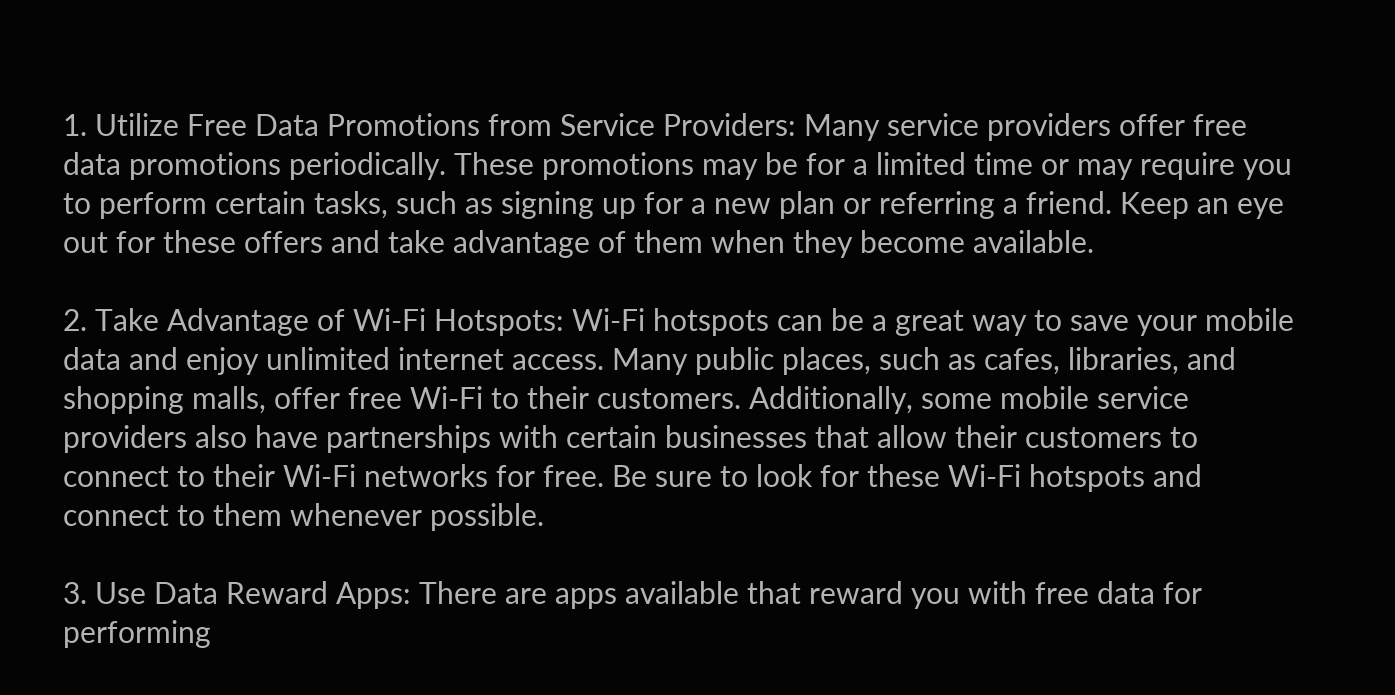1. Utilize Free Data Promotions from Service Providers: Many service providers offer free data promotions periodically. These promotions may be for a limited time or may require you to perform certain tasks, such as signing up for a new plan or referring a friend. Keep an eye out for these offers and take advantage of them when they become available.

2. Take Advantage of Wi-Fi Hotspots: Wi-Fi hotspots can be a great way to save your mobile data and enjoy unlimited internet access. Many public places, such as cafes, libraries, and shopping malls, offer free Wi-Fi to their customers. Additionally, some mobile service providers also have partnerships with certain businesses that allow their customers to connect to their Wi-Fi networks for free. Be sure to look for these Wi-Fi hotspots and connect to them whenever possible.

3. Use Data Reward Apps: There are apps available that reward you with free data for performing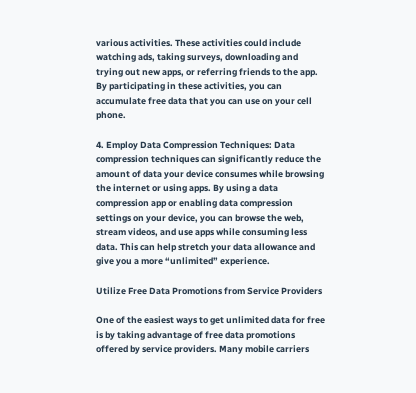various activities. These activities could include watching ads, taking surveys, downloading and trying out new apps, or referring friends to the app. By participating in these activities, you can accumulate free data that you can use on your cell phone.

4. Employ Data Compression Techniques: Data compression techniques can significantly reduce the amount of data your device consumes while browsing the internet or using apps. By using a data compression app or enabling data compression settings on your device, you can browse the web, stream videos, and use apps while consuming less data. This can help stretch your data allowance and give you a more “unlimited” experience.

Utilize Free Data Promotions from Service Providers

One of the easiest ways to get unlimited data for free is by taking advantage of free data promotions offered by service providers. Many mobile carriers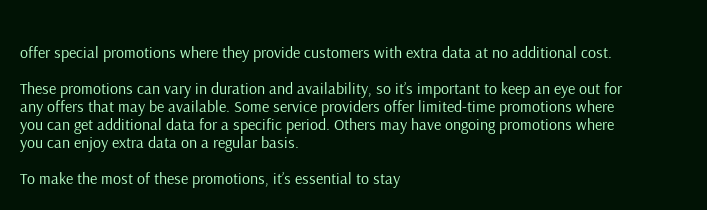offer special promotions where they provide customers with extra data at no additional cost.

These promotions can vary in duration and availability, so it’s important to keep an eye out for any offers that may be available. Some service providers offer limited-time promotions where you can get additional data for a specific period. Others may have ongoing promotions where you can enjoy extra data on a regular basis.

To make the most of these promotions, it’s essential to stay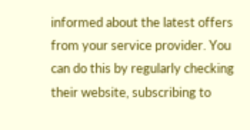informed about the latest offers from your service provider. You can do this by regularly checking their website, subscribing to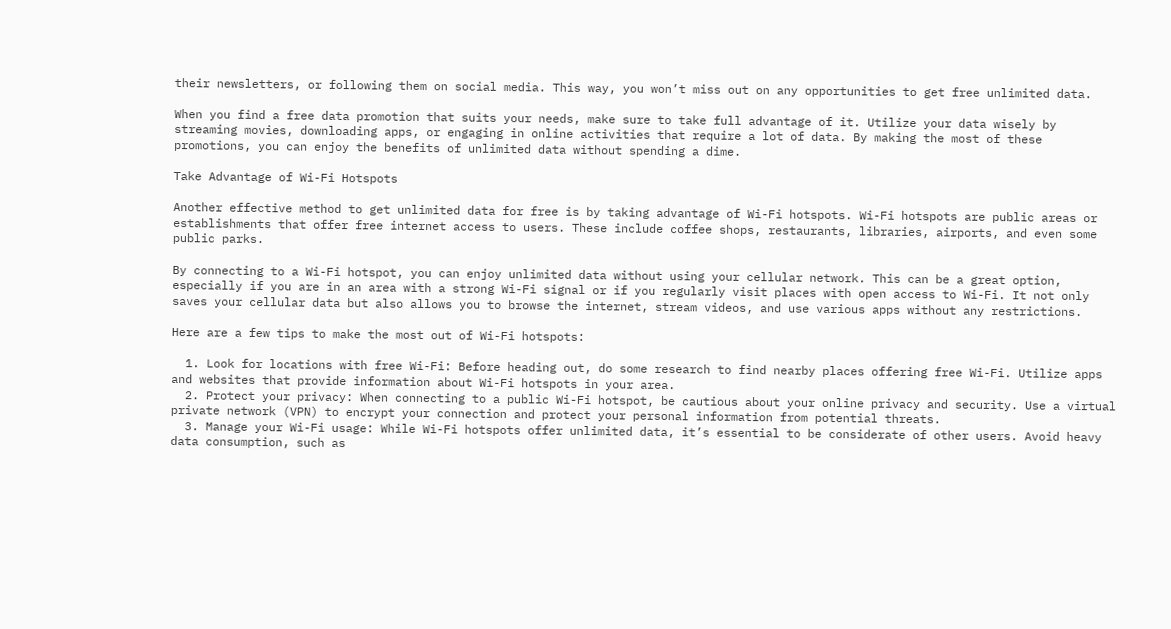their newsletters, or following them on social media. This way, you won’t miss out on any opportunities to get free unlimited data.

When you find a free data promotion that suits your needs, make sure to take full advantage of it. Utilize your data wisely by streaming movies, downloading apps, or engaging in online activities that require a lot of data. By making the most of these promotions, you can enjoy the benefits of unlimited data without spending a dime.

Take Advantage of Wi-Fi Hotspots

Another effective method to get unlimited data for free is by taking advantage of Wi-Fi hotspots. Wi-Fi hotspots are public areas or establishments that offer free internet access to users. These include coffee shops, restaurants, libraries, airports, and even some public parks.

By connecting to a Wi-Fi hotspot, you can enjoy unlimited data without using your cellular network. This can be a great option, especially if you are in an area with a strong Wi-Fi signal or if you regularly visit places with open access to Wi-Fi. It not only saves your cellular data but also allows you to browse the internet, stream videos, and use various apps without any restrictions.

Here are a few tips to make the most out of Wi-Fi hotspots:

  1. Look for locations with free Wi-Fi: Before heading out, do some research to find nearby places offering free Wi-Fi. Utilize apps and websites that provide information about Wi-Fi hotspots in your area.
  2. Protect your privacy: When connecting to a public Wi-Fi hotspot, be cautious about your online privacy and security. Use a virtual private network (VPN) to encrypt your connection and protect your personal information from potential threats.
  3. Manage your Wi-Fi usage: While Wi-Fi hotspots offer unlimited data, it’s essential to be considerate of other users. Avoid heavy data consumption, such as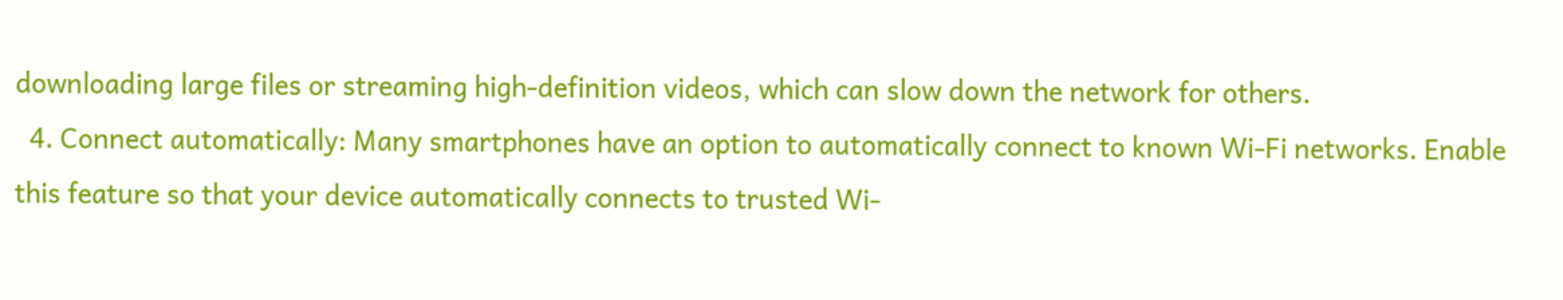downloading large files or streaming high-definition videos, which can slow down the network for others.
  4. Connect automatically: Many smartphones have an option to automatically connect to known Wi-Fi networks. Enable this feature so that your device automatically connects to trusted Wi-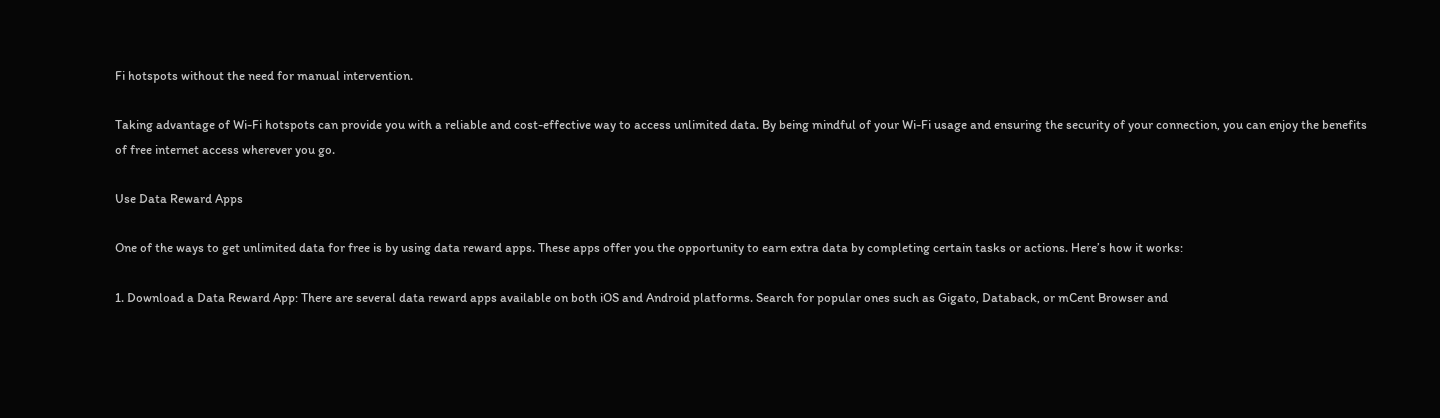Fi hotspots without the need for manual intervention.

Taking advantage of Wi-Fi hotspots can provide you with a reliable and cost-effective way to access unlimited data. By being mindful of your Wi-Fi usage and ensuring the security of your connection, you can enjoy the benefits of free internet access wherever you go.

Use Data Reward Apps

One of the ways to get unlimited data for free is by using data reward apps. These apps offer you the opportunity to earn extra data by completing certain tasks or actions. Here’s how it works:

1. Download a Data Reward App: There are several data reward apps available on both iOS and Android platforms. Search for popular ones such as Gigato, Databack, or mCent Browser and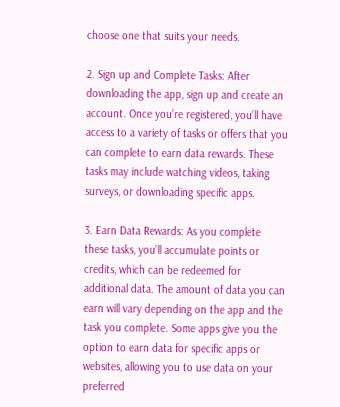choose one that suits your needs.

2. Sign up and Complete Tasks: After downloading the app, sign up and create an account. Once you’re registered, you’ll have access to a variety of tasks or offers that you can complete to earn data rewards. These tasks may include watching videos, taking surveys, or downloading specific apps.

3. Earn Data Rewards: As you complete these tasks, you’ll accumulate points or credits, which can be redeemed for additional data. The amount of data you can earn will vary depending on the app and the task you complete. Some apps give you the option to earn data for specific apps or websites, allowing you to use data on your preferred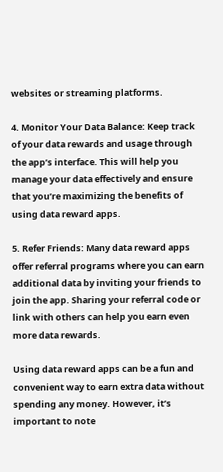websites or streaming platforms.

4. Monitor Your Data Balance: Keep track of your data rewards and usage through the app’s interface. This will help you manage your data effectively and ensure that you’re maximizing the benefits of using data reward apps.

5. Refer Friends: Many data reward apps offer referral programs where you can earn additional data by inviting your friends to join the app. Sharing your referral code or link with others can help you earn even more data rewards.

Using data reward apps can be a fun and convenient way to earn extra data without spending any money. However, it’s important to note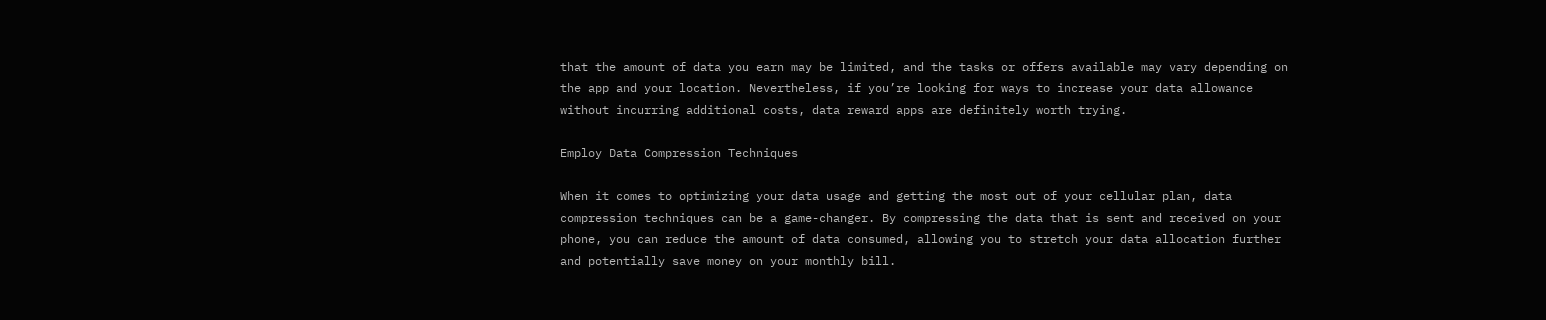that the amount of data you earn may be limited, and the tasks or offers available may vary depending on the app and your location. Nevertheless, if you’re looking for ways to increase your data allowance without incurring additional costs, data reward apps are definitely worth trying.

Employ Data Compression Techniques

When it comes to optimizing your data usage and getting the most out of your cellular plan, data compression techniques can be a game-changer. By compressing the data that is sent and received on your phone, you can reduce the amount of data consumed, allowing you to stretch your data allocation further and potentially save money on your monthly bill.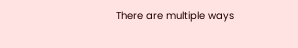There are multiple ways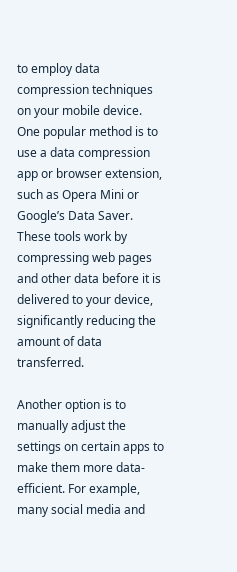to employ data compression techniques on your mobile device. One popular method is to use a data compression app or browser extension, such as Opera Mini or Google’s Data Saver. These tools work by compressing web pages and other data before it is delivered to your device, significantly reducing the amount of data transferred.

Another option is to manually adjust the settings on certain apps to make them more data-efficient. For example, many social media and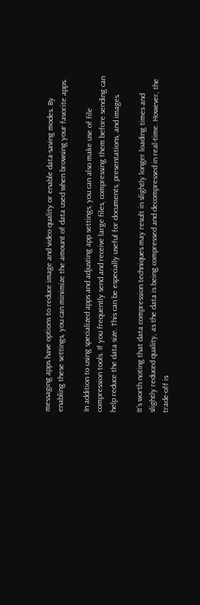messaging apps have options to reduce image and video quality or enable data-saving modes. By enabling these settings, you can minimize the amount of data used when browsing your favorite apps.

In addition to using specialized apps and adjusting app settings, you can also make use of file compression tools. If you frequently send and receive large files, compressing them before sending can help reduce the data size. This can be especially useful for documents, presentations, and images.

It’s worth noting that data compression techniques may result in slightly longer loading times and slightly reduced quality, as the data is being compressed and decompressed in real-time. However, the trade-off is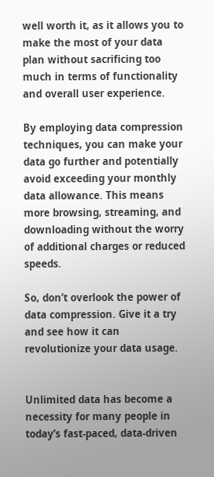well worth it, as it allows you to make the most of your data plan without sacrificing too much in terms of functionality and overall user experience.

By employing data compression techniques, you can make your data go further and potentially avoid exceeding your monthly data allowance. This means more browsing, streaming, and downloading without the worry of additional charges or reduced speeds.

So, don’t overlook the power of data compression. Give it a try and see how it can revolutionize your data usage.


Unlimited data has become a necessity for many people in today’s fast-paced, data-driven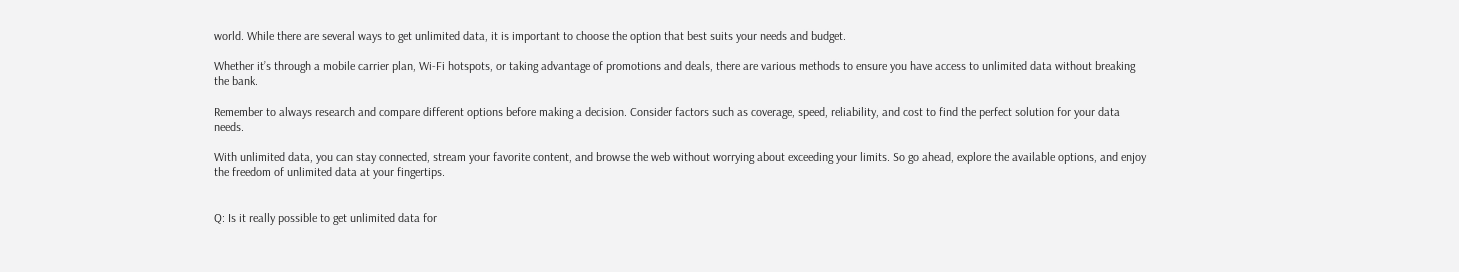world. While there are several ways to get unlimited data, it is important to choose the option that best suits your needs and budget.

Whether it’s through a mobile carrier plan, Wi-Fi hotspots, or taking advantage of promotions and deals, there are various methods to ensure you have access to unlimited data without breaking the bank.

Remember to always research and compare different options before making a decision. Consider factors such as coverage, speed, reliability, and cost to find the perfect solution for your data needs.

With unlimited data, you can stay connected, stream your favorite content, and browse the web without worrying about exceeding your limits. So go ahead, explore the available options, and enjoy the freedom of unlimited data at your fingertips.


Q: Is it really possible to get unlimited data for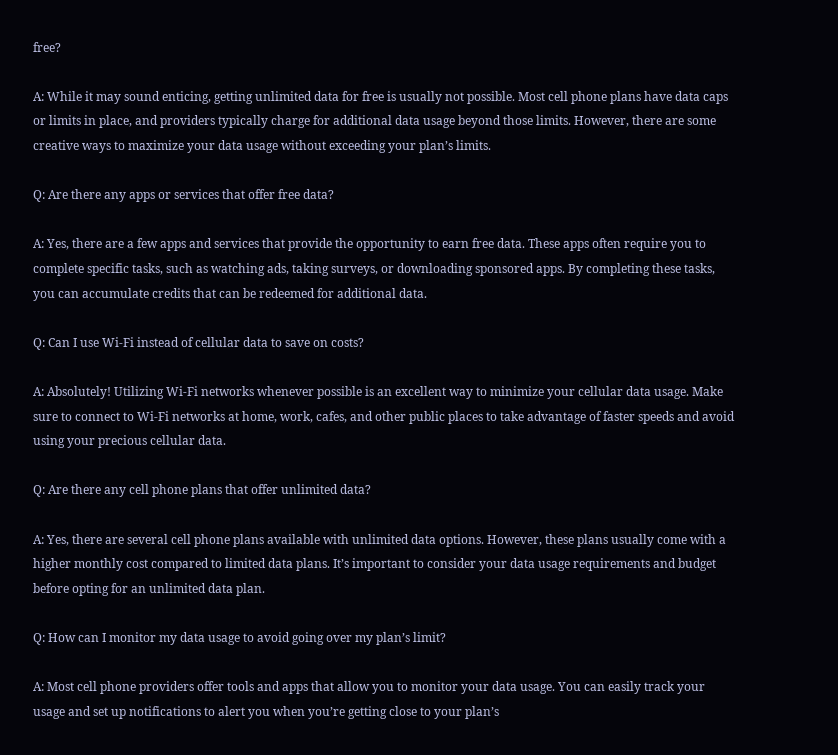free?

A: While it may sound enticing, getting unlimited data for free is usually not possible. Most cell phone plans have data caps or limits in place, and providers typically charge for additional data usage beyond those limits. However, there are some creative ways to maximize your data usage without exceeding your plan’s limits.

Q: Are there any apps or services that offer free data?

A: Yes, there are a few apps and services that provide the opportunity to earn free data. These apps often require you to complete specific tasks, such as watching ads, taking surveys, or downloading sponsored apps. By completing these tasks, you can accumulate credits that can be redeemed for additional data.

Q: Can I use Wi-Fi instead of cellular data to save on costs?

A: Absolutely! Utilizing Wi-Fi networks whenever possible is an excellent way to minimize your cellular data usage. Make sure to connect to Wi-Fi networks at home, work, cafes, and other public places to take advantage of faster speeds and avoid using your precious cellular data.

Q: Are there any cell phone plans that offer unlimited data?

A: Yes, there are several cell phone plans available with unlimited data options. However, these plans usually come with a higher monthly cost compared to limited data plans. It’s important to consider your data usage requirements and budget before opting for an unlimited data plan.

Q: How can I monitor my data usage to avoid going over my plan’s limit?

A: Most cell phone providers offer tools and apps that allow you to monitor your data usage. You can easily track your usage and set up notifications to alert you when you’re getting close to your plan’s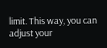limit. This way, you can adjust your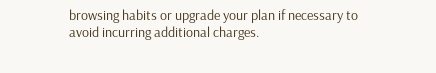browsing habits or upgrade your plan if necessary to avoid incurring additional charges.